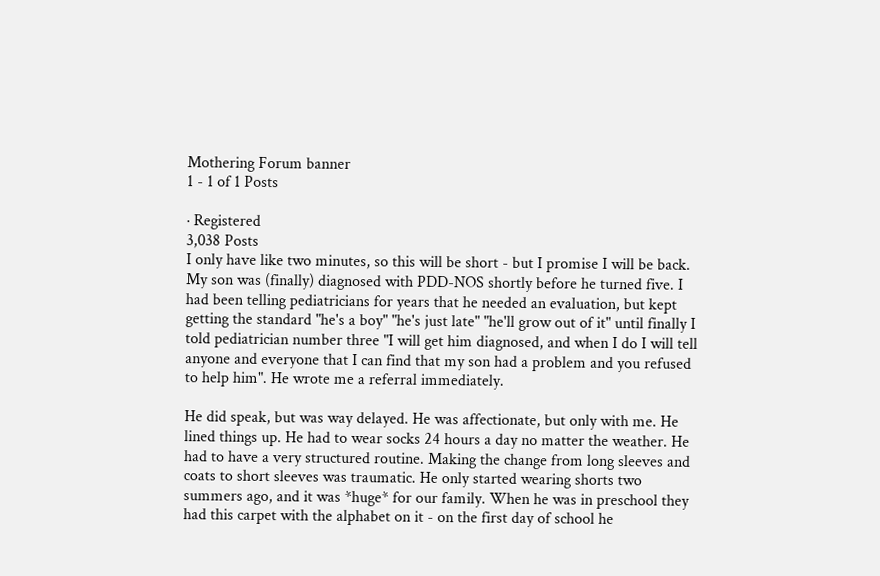Mothering Forum banner
1 - 1 of 1 Posts

· Registered
3,038 Posts
I only have like two minutes, so this will be short - but I promise I will be back. My son was (finally) diagnosed with PDD-NOS shortly before he turned five. I had been telling pediatricians for years that he needed an evaluation, but kept getting the standard "he's a boy" "he's just late" "he'll grow out of it" until finally I told pediatrician number three "I will get him diagnosed, and when I do I will tell anyone and everyone that I can find that my son had a problem and you refused to help him". He wrote me a referral immediately.

He did speak, but was way delayed. He was affectionate, but only with me. He lined things up. He had to wear socks 24 hours a day no matter the weather. He had to have a very structured routine. Making the change from long sleeves and coats to short sleeves was traumatic. He only started wearing shorts two summers ago, and it was *huge* for our family. When he was in preschool they had this carpet with the alphabet on it - on the first day of school he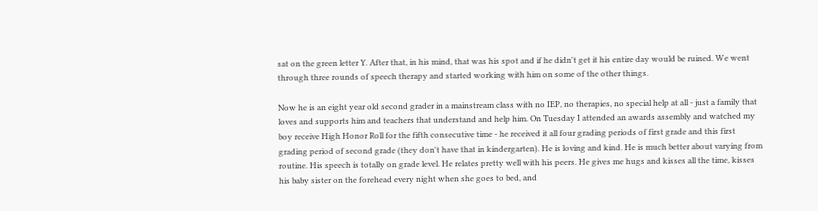sat on the green letter Y. After that, in his mind, that was his spot and if he didn't get it his entire day would be ruined. We went through three rounds of speech therapy and started working with him on some of the other things.

Now he is an eight year old second grader in a mainstream class with no IEP, no therapies, no special help at all - just a family that loves and supports him and teachers that understand and help him. On Tuesday I attended an awards assembly and watched my boy receive High Honor Roll for the fifth consecutive time - he received it all four grading periods of first grade and this first grading period of second grade (they don't have that in kindergarten). He is loving and kind. He is much better about varying from routine. His speech is totally on grade level. He relates pretty well with his peers. He gives me hugs and kisses all the time, kisses his baby sister on the forehead every night when she goes to bed, and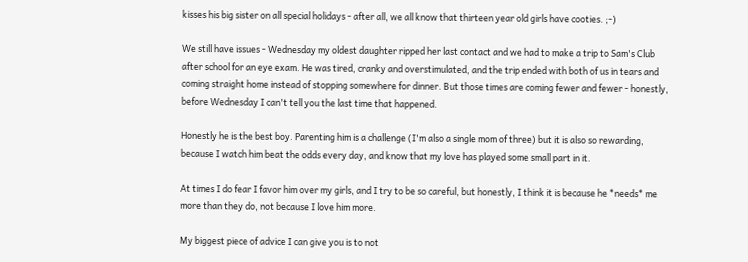kisses his big sister on all special holidays - after all, we all know that thirteen year old girls have cooties. ;-)

We still have issues - Wednesday my oldest daughter ripped her last contact and we had to make a trip to Sam's Club after school for an eye exam. He was tired, cranky and overstimulated, and the trip ended with both of us in tears and coming straight home instead of stopping somewhere for dinner. But those times are coming fewer and fewer - honestly, before Wednesday I can't tell you the last time that happened.

Honestly he is the best boy. Parenting him is a challenge (I'm also a single mom of three) but it is also so rewarding, because I watch him beat the odds every day, and know that my love has played some small part in it.

At times I do fear I favor him over my girls, and I try to be so careful, but honestly, I think it is because he *needs* me more than they do, not because I love him more.

My biggest piece of advice I can give you is to not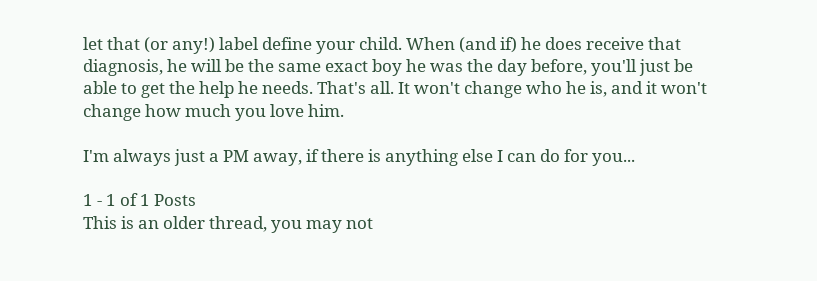let that (or any!) label define your child. When (and if) he does receive that diagnosis, he will be the same exact boy he was the day before, you'll just be able to get the help he needs. That's all. It won't change who he is, and it won't change how much you love him.

I'm always just a PM away, if there is anything else I can do for you...

1 - 1 of 1 Posts
This is an older thread, you may not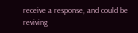receive a response, and could be reviving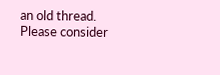an old thread. Please consider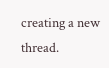creating a new thread.